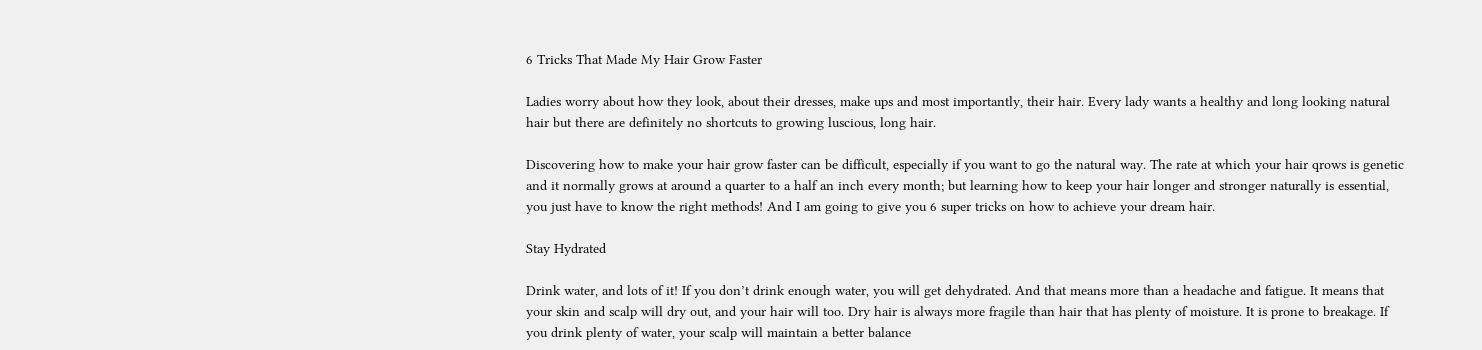6 Tricks That Made My Hair Grow Faster

Ladies worry about how they look, about their dresses, make ups and most importantly, their hair. Every lady wants a healthy and long looking natural hair but there are definitely no shortcuts to growing luscious, long hair.

Discovering how to make your hair grow faster can be difficult, especially if you want to go the natural way. The rate at which your hair qrows is genetic and it normally grows at around a quarter to a half an inch every month; but learning how to keep your hair longer and stronger naturally is essential, you just have to know the right methods! And I am going to give you 6 super tricks on how to achieve your dream hair.

Stay Hydrated

Drink water, and lots of it! If you don’t drink enough water, you will get dehydrated. And that means more than a headache and fatigue. It means that your skin and scalp will dry out, and your hair will too. Dry hair is always more fragile than hair that has plenty of moisture. It is prone to breakage. If you drink plenty of water, your scalp will maintain a better balance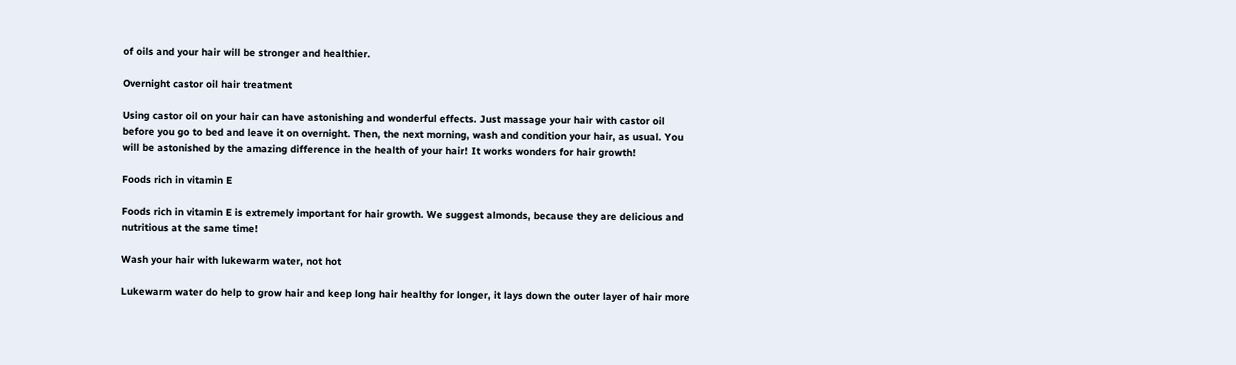of oils and your hair will be stronger and healthier.

Overnight castor oil hair treatment

Using castor oil on your hair can have astonishing and wonderful effects. Just massage your hair with castor oil before you go to bed and leave it on overnight. Then, the next morning, wash and condition your hair, as usual. You will be astonished by the amazing difference in the health of your hair! It works wonders for hair growth!

Foods rich in vitamin E

Foods rich in vitamin E is extremely important for hair growth. We suggest almonds, because they are delicious and nutritious at the same time!

Wash your hair with lukewarm water, not hot

Lukewarm water do help to grow hair and keep long hair healthy for longer, it lays down the outer layer of hair more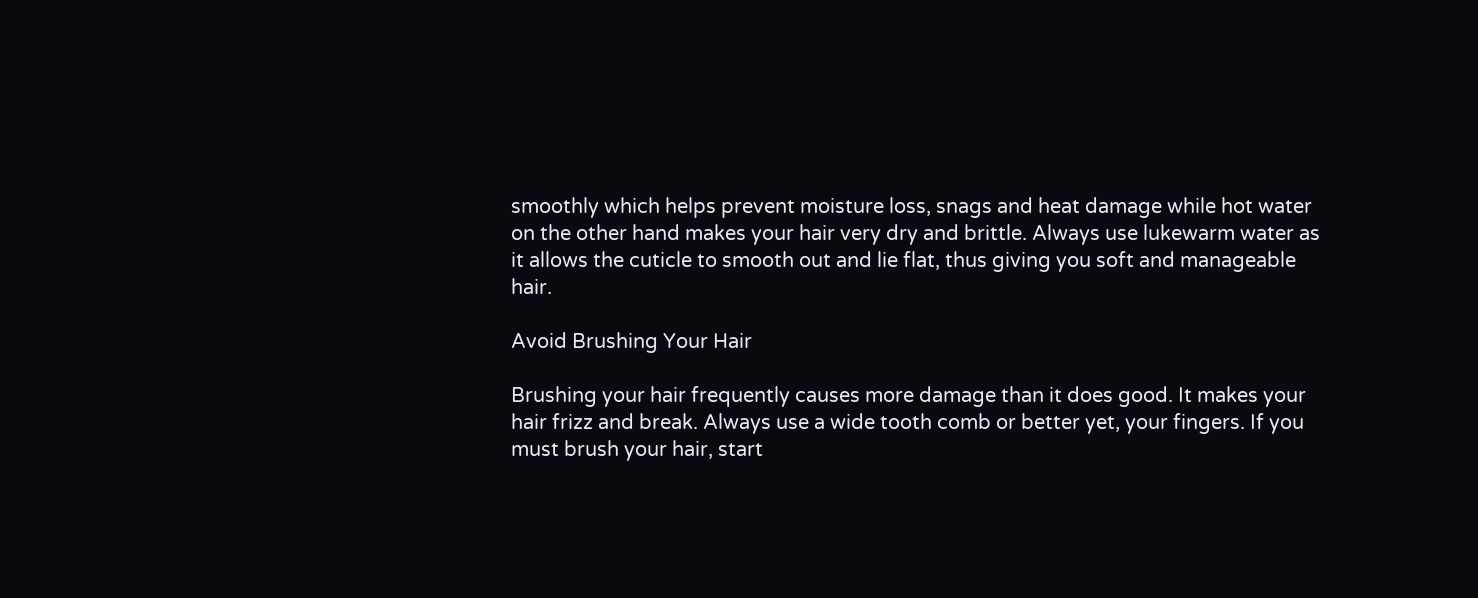smoothly which helps prevent moisture loss, snags and heat damage while hot water on the other hand makes your hair very dry and brittle. Always use lukewarm water as it allows the cuticle to smooth out and lie flat, thus giving you soft and manageable hair.

Avoid Brushing Your Hair

Brushing your hair frequently causes more damage than it does good. It makes your hair frizz and break. Always use a wide tooth comb or better yet, your fingers. If you must brush your hair, start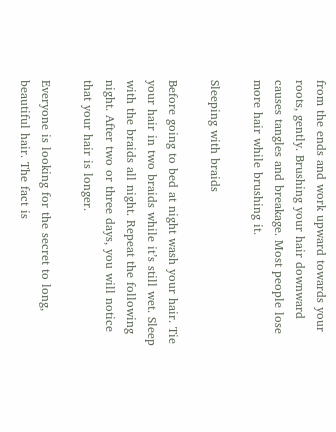from the ends and work upward towards your roots, gently. Brushing your hair downward causes tangles and breakage. Most people lose more hair while brushing it.

Sleeping with braids

Before going to bed at night wash your hair. Tie your hair in two braids while it’s still wet. Sleep with the braids all night. Repeat the following night. After two or three days, you will notice that your hair is longer.

Everyone is looking for the secret to long, beautiful hair. The fact is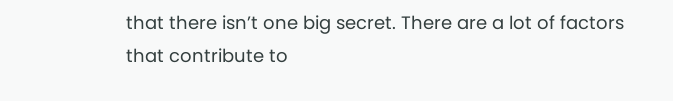that there isn’t one big secret. There are a lot of factors that contribute to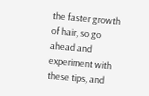the faster growth of hair, so go ahead and experiment with these tips, and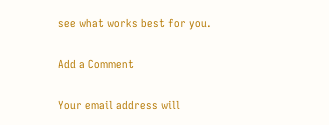see what works best for you.

Add a Comment

Your email address will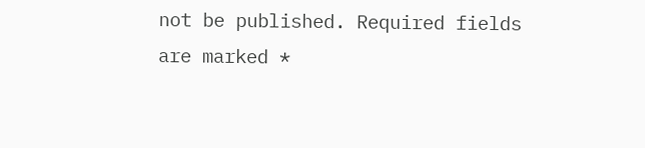not be published. Required fields are marked *